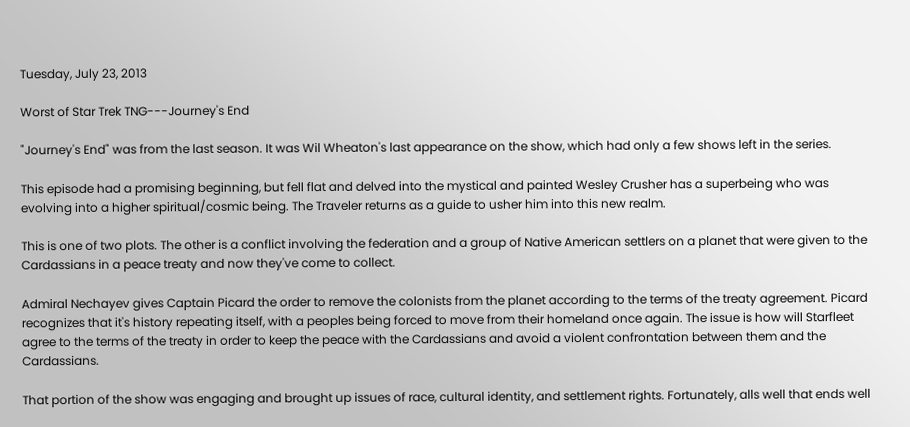Tuesday, July 23, 2013

Worst of Star Trek TNG---Journey's End

"Journey's End" was from the last season. It was Wil Wheaton's last appearance on the show, which had only a few shows left in the series.

This episode had a promising beginning, but fell flat and delved into the mystical and painted Wesley Crusher has a superbeing who was evolving into a higher spiritual/cosmic being. The Traveler returns as a guide to usher him into this new realm.

This is one of two plots. The other is a conflict involving the federation and a group of Native American settlers on a planet that were given to the Cardassians in a peace treaty and now they've come to collect.

Admiral Nechayev gives Captain Picard the order to remove the colonists from the planet according to the terms of the treaty agreement. Picard recognizes that it's history repeating itself, with a peoples being forced to move from their homeland once again. The issue is how will Starfleet agree to the terms of the treaty in order to keep the peace with the Cardassians and avoid a violent confrontation between them and the Cardassians.

That portion of the show was engaging and brought up issues of race, cultural identity, and settlement rights. Fortunately, alls well that ends well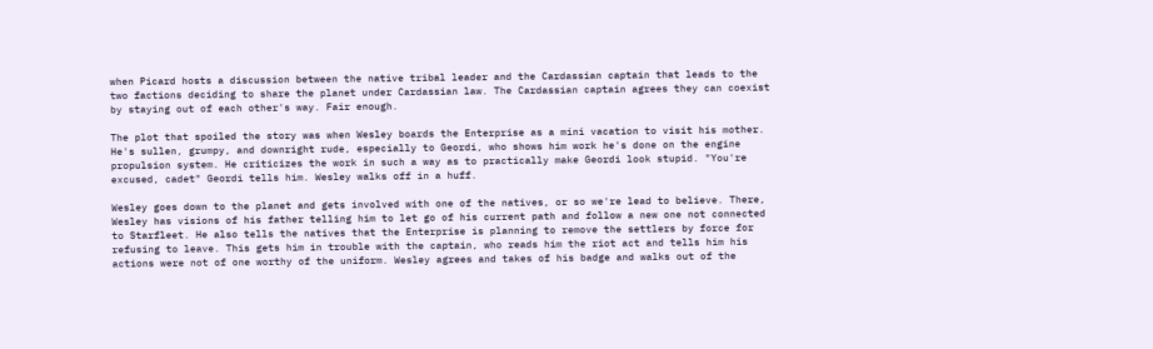when Picard hosts a discussion between the native tribal leader and the Cardassian captain that leads to the two factions deciding to share the planet under Cardassian law. The Cardassian captain agrees they can coexist by staying out of each other's way. Fair enough.

The plot that spoiled the story was when Wesley boards the Enterprise as a mini vacation to visit his mother. He's sullen, grumpy, and downright rude, especially to Geordi, who shows him work he's done on the engine propulsion system. He criticizes the work in such a way as to practically make Geordi look stupid. "You're excused, cadet" Geordi tells him. Wesley walks off in a huff.

Wesley goes down to the planet and gets involved with one of the natives, or so we're lead to believe. There, Wesley has visions of his father telling him to let go of his current path and follow a new one not connected to Starfleet. He also tells the natives that the Enterprise is planning to remove the settlers by force for refusing to leave. This gets him in trouble with the captain, who reads him the riot act and tells him his actions were not of one worthy of the uniform. Wesley agrees and takes of his badge and walks out of the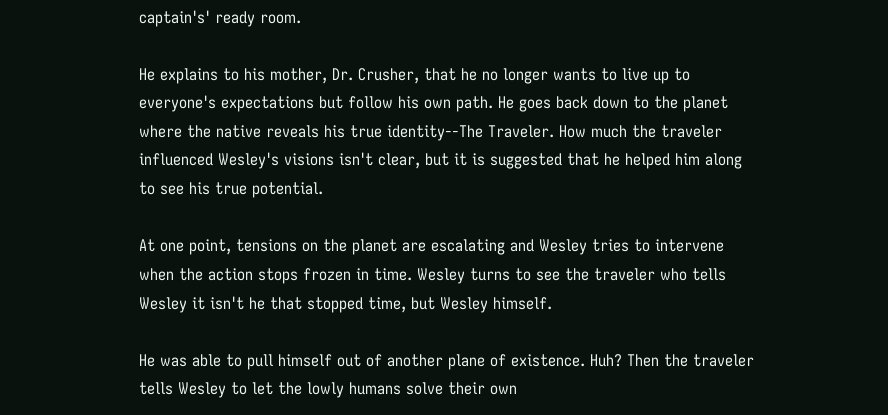captain's' ready room.

He explains to his mother, Dr. Crusher, that he no longer wants to live up to everyone's expectations but follow his own path. He goes back down to the planet where the native reveals his true identity--The Traveler. How much the traveler influenced Wesley's visions isn't clear, but it is suggested that he helped him along to see his true potential.

At one point, tensions on the planet are escalating and Wesley tries to intervene when the action stops frozen in time. Wesley turns to see the traveler who tells Wesley it isn't he that stopped time, but Wesley himself.

He was able to pull himself out of another plane of existence. Huh? Then the traveler tells Wesley to let the lowly humans solve their own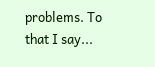problems. To that I say...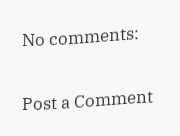No comments:

Post a Comment